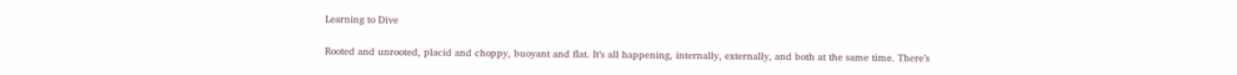Learning to Dive

Rooted and unrooted, placid and choppy, buoyant and flat. It’s all happening, internally, externally, and both at the same time. There’s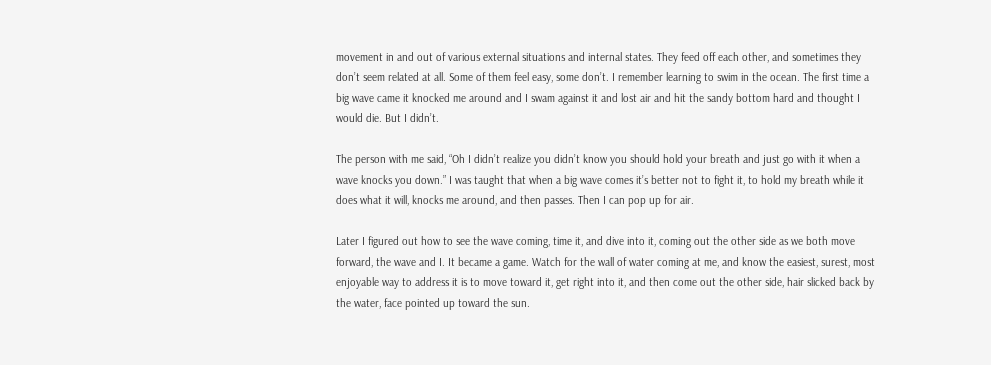movement in and out of various external situations and internal states. They feed off each other, and sometimes they don’t seem related at all. Some of them feel easy, some don’t. I remember learning to swim in the ocean. The first time a big wave came it knocked me around and I swam against it and lost air and hit the sandy bottom hard and thought I would die. But I didn’t.

The person with me said, “Oh I didn’t realize you didn’t know you should hold your breath and just go with it when a wave knocks you down.” I was taught that when a big wave comes it’s better not to fight it, to hold my breath while it does what it will, knocks me around, and then passes. Then I can pop up for air.

Later I figured out how to see the wave coming, time it, and dive into it, coming out the other side as we both move forward, the wave and I. It became a game. Watch for the wall of water coming at me, and know the easiest, surest, most enjoyable way to address it is to move toward it, get right into it, and then come out the other side, hair slicked back by the water, face pointed up toward the sun.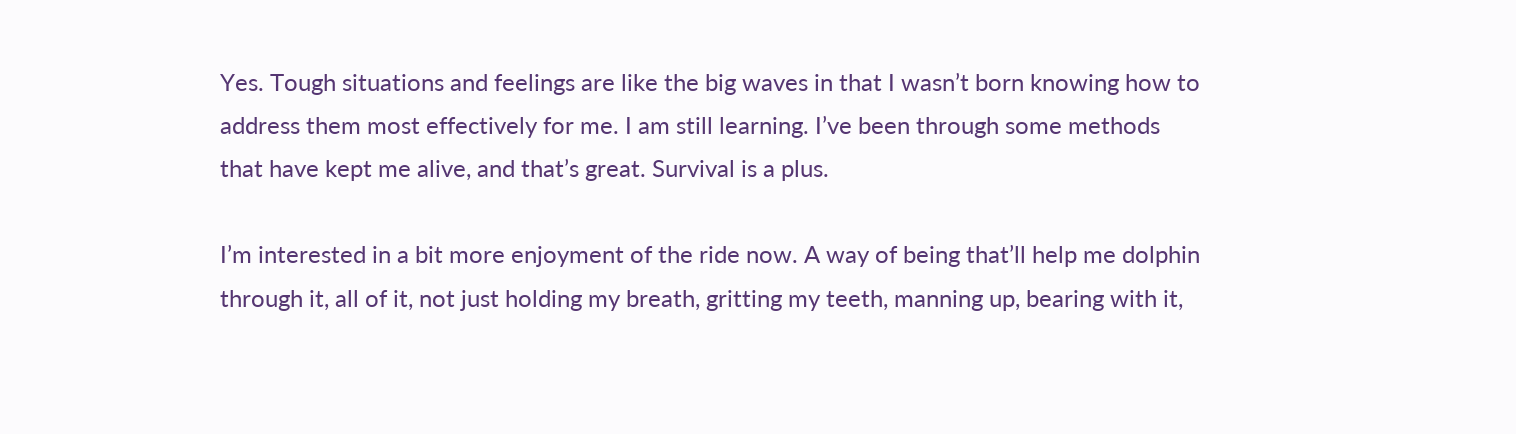Yes. Tough situations and feelings are like the big waves in that I wasn’t born knowing how to address them most effectively for me. I am still learning. I’ve been through some methods that have kept me alive, and that’s great. Survival is a plus.

I’m interested in a bit more enjoyment of the ride now. A way of being that’ll help me dolphin through it, all of it, not just holding my breath, gritting my teeth, manning up, bearing with it,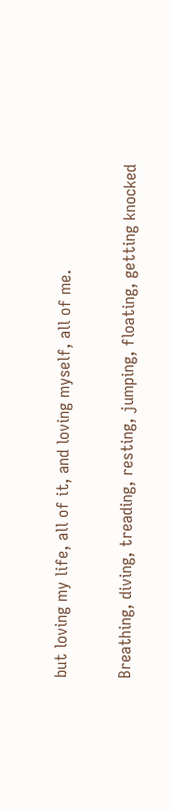but loving my life, all of it, and loving myself, all of me.

Breathing, diving, treading, resting, jumping, floating, getting knocked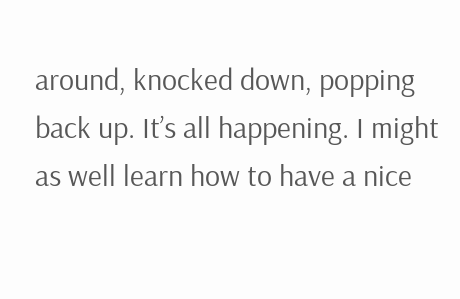around, knocked down, popping back up. It’s all happening. I might as well learn how to have a nice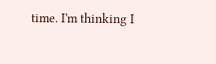time. I'm thinking I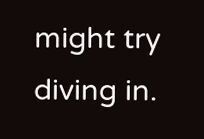might try diving in.